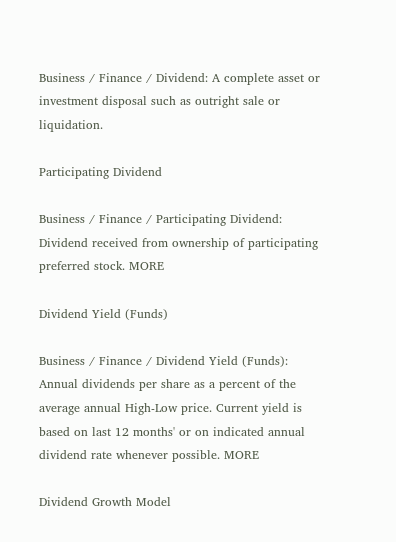Business / Finance / Dividend: A complete asset or investment disposal such as outright sale or liquidation.

Participating Dividend

Business / Finance / Participating Dividend: Dividend received from ownership of participating preferred stock. MORE

Dividend Yield (Funds)

Business / Finance / Dividend Yield (Funds): Annual dividends per share as a percent of the average annual High-Low price. Current yield is based on last 12 months' or on indicated annual dividend rate whenever possible. MORE

Dividend Growth Model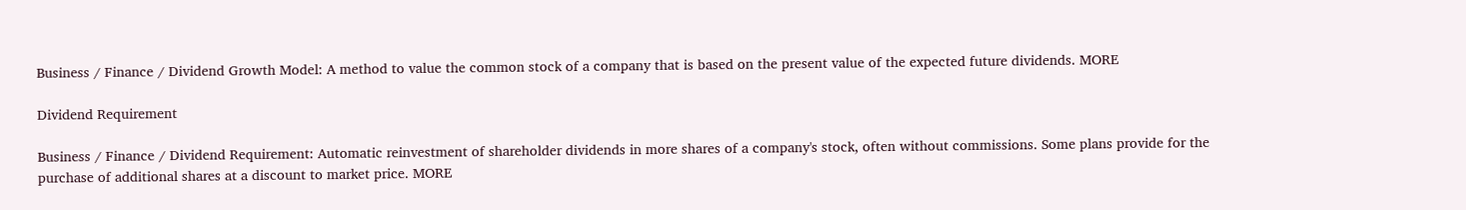Business / Finance / Dividend Growth Model: A method to value the common stock of a company that is based on the present value of the expected future dividends. MORE

Dividend Requirement

Business / Finance / Dividend Requirement: Automatic reinvestment of shareholder dividends in more shares of a company's stock, often without commissions. Some plans provide for the purchase of additional shares at a discount to market price. MORE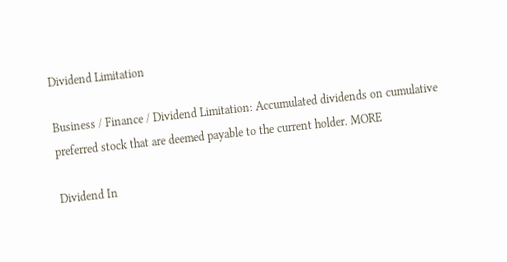Dividend Limitation

Business / Finance / Dividend Limitation: Accumulated dividends on cumulative preferred stock that are deemed payable to the current holder. MORE

Dividend In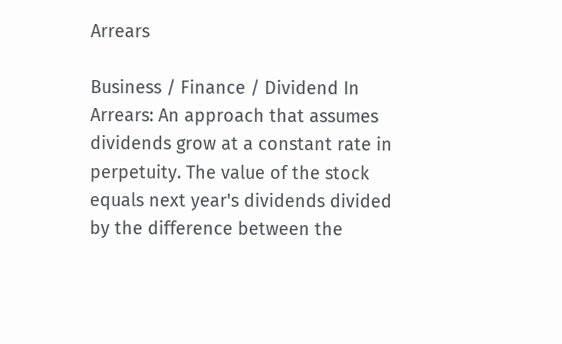Arrears

Business / Finance / Dividend In Arrears: An approach that assumes dividends grow at a constant rate in perpetuity. The value of the stock equals next year's dividends divided by the difference between the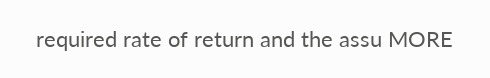required rate of return and the assu MORE